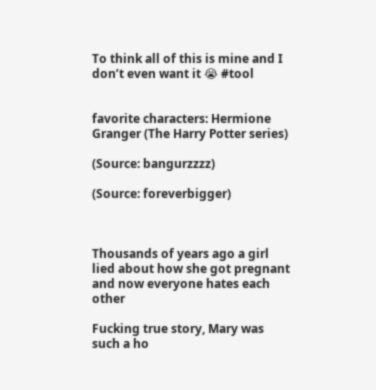To think all of this is mine and I don’t even want it 😭 #tool


favorite characters: Hermione Granger (The Harry Potter series)

(Source: bangurzzzz)

(Source: foreverbigger)



Thousands of years ago a girl lied about how she got pregnant and now everyone hates each other

Fucking true story, Mary was such a ho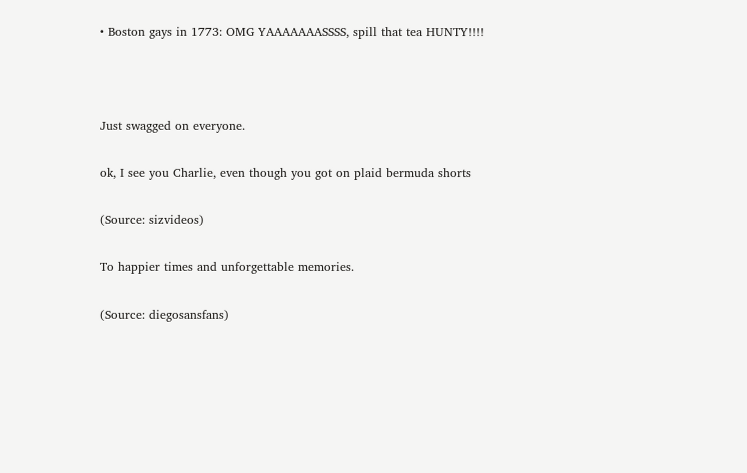• Boston gays in 1773: OMG YAAAAAAASSSS, spill that tea HUNTY!!!!



Just swagged on everyone.

ok, I see you Charlie, even though you got on plaid bermuda shorts

(Source: sizvideos)

To happier times and unforgettable memories.

(Source: diegosansfans)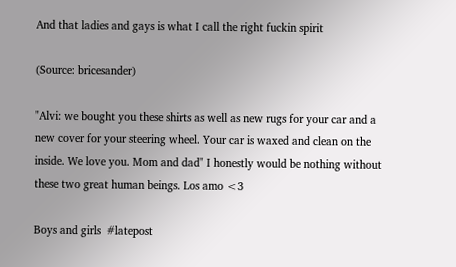And that ladies and gays is what I call the right fuckin spirit

(Source: bricesander)

"Alvi: we bought you these shirts as well as new rugs for your car and a new cover for your steering wheel. Your car is waxed and clean on the inside. We love you. Mom and dad" I honestly would be nothing without these two great human beings. Los amo <3

Boys and girls  #latepost